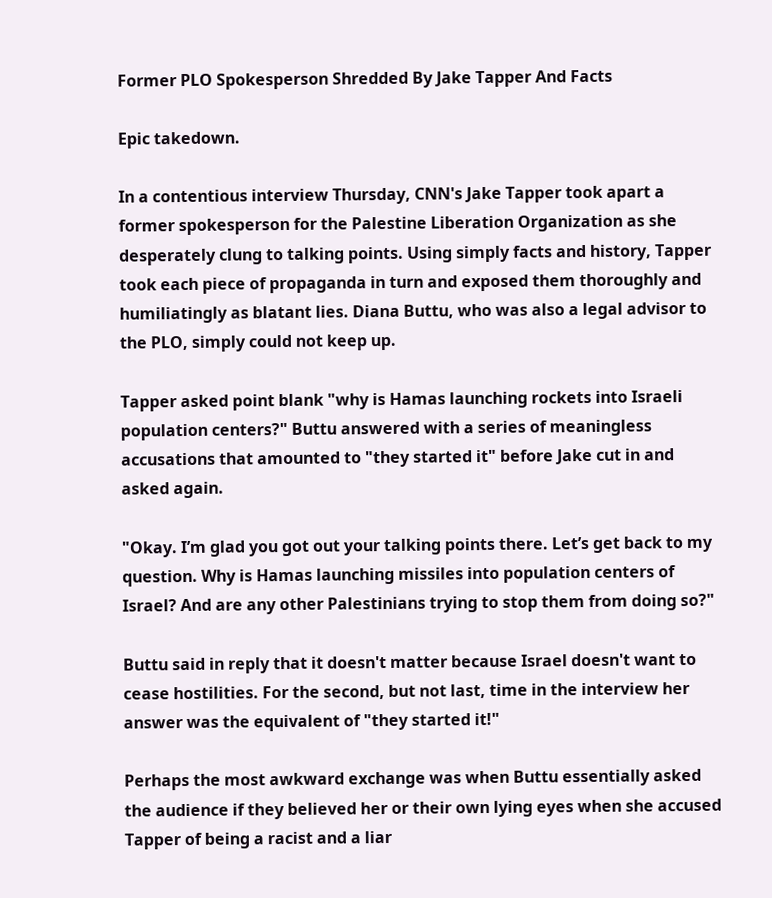Former PLO Spokesperson Shredded By Jake Tapper And Facts

Epic takedown.

In a contentious interview Thursday, CNN's Jake Tapper took apart a former spokesperson for the Palestine Liberation Organization as she desperately clung to talking points. Using simply facts and history, Tapper took each piece of propaganda in turn and exposed them thoroughly and humiliatingly as blatant lies. Diana Buttu, who was also a legal advisor to the PLO, simply could not keep up.

Tapper asked point blank "why is Hamas launching rockets into Israeli population centers?" Buttu answered with a series of meaningless accusations that amounted to "they started it" before Jake cut in and asked again.

"Okay. I’m glad you got out your talking points there. Let’s get back to my question. Why is Hamas launching missiles into population centers of Israel? And are any other Palestinians trying to stop them from doing so?"

Buttu said in reply that it doesn't matter because Israel doesn't want to cease hostilities. For the second, but not last, time in the interview her answer was the equivalent of "they started it!"

Perhaps the most awkward exchange was when Buttu essentially asked the audience if they believed her or their own lying eyes when she accused Tapper of being a racist and a liar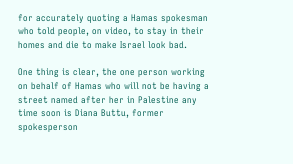for accurately quoting a Hamas spokesman who told people, on video, to stay in their homes and die to make Israel look bad.

One thing is clear, the one person working on behalf of Hamas who will not be having a street named after her in Palestine any time soon is Diana Buttu, former spokesperson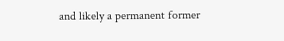and likely a permanent former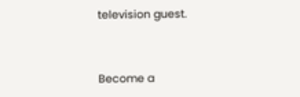television guest.



Become a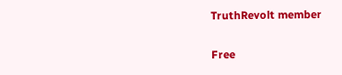TruthRevolt member

Free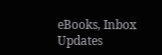eBooks, Inbox Updates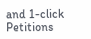and 1-click Petitions